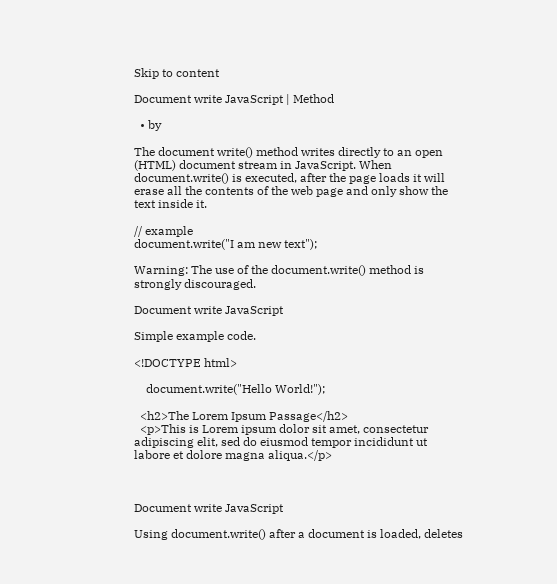Skip to content

Document write JavaScript | Method

  • by

The document write() method writes directly to an open (HTML) document stream in JavaScript. When document.write() is executed, after the page loads it will erase all the contents of the web page and only show the text inside it.

// example
document.write("I am new text");

Warning: The use of the document.write() method is strongly discouraged.

Document write JavaScript

Simple example code.

<!DOCTYPE html>

    document.write("Hello World!");

  <h2>The Lorem Ipsum Passage</h2>
  <p>This is Lorem ipsum dolor sit amet, consectetur adipiscing elit, sed do eiusmod tempor incididunt ut labore et dolore magna aliqua.</p>



Document write JavaScript

Using document.write() after a document is loaded, deletes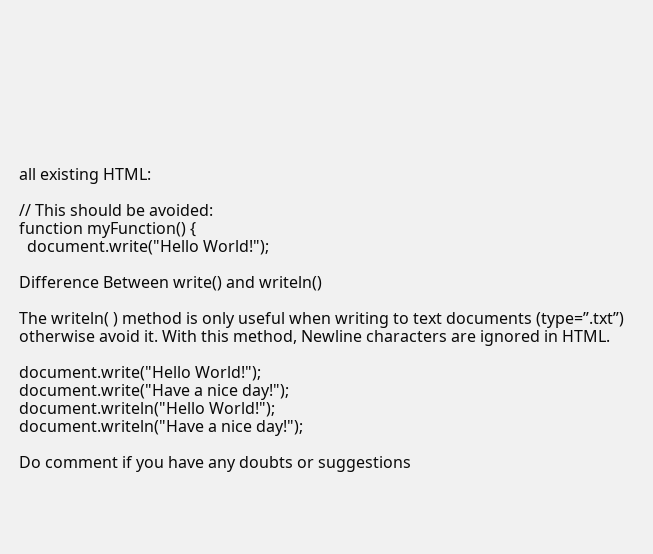all existing HTML:

// This should be avoided:
function myFunction() {
  document.write("Hello World!");

Difference Between write() and writeln()

The writeln( ) method is only useful when writing to text documents (type=”.txt”) otherwise avoid it. With this method, Newline characters are ignored in HTML.

document.write("Hello World!");
document.write("Have a nice day!");
document.writeln("Hello World!");
document.writeln("Have a nice day!");

Do comment if you have any doubts or suggestions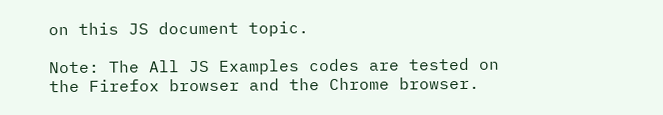on this JS document topic.

Note: The All JS Examples codes are tested on the Firefox browser and the Chrome browser.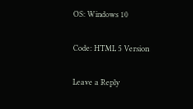OS: Windows 10

Code: HTML 5 Version

Leave a Reply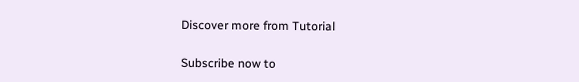Discover more from Tutorial

Subscribe now to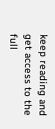keep reading and get access to the full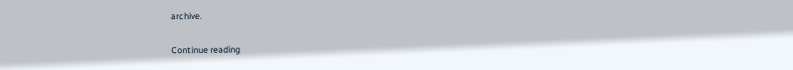archive.

Continue reading